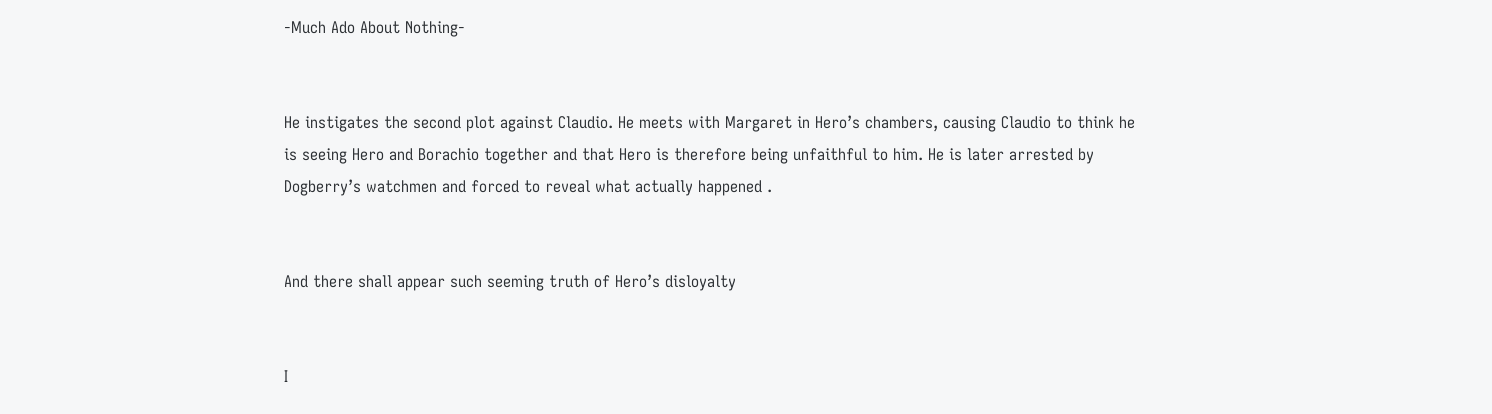-Much Ado About Nothing-


He instigates the second plot against Claudio. He meets with Margaret in Hero’s chambers, causing Claudio to think he is seeing Hero and Borachio together and that Hero is therefore being unfaithful to him. He is later arrested by Dogberry’s watchmen and forced to reveal what actually happened .


And there shall appear such seeming truth of Hero’s disloyalty


I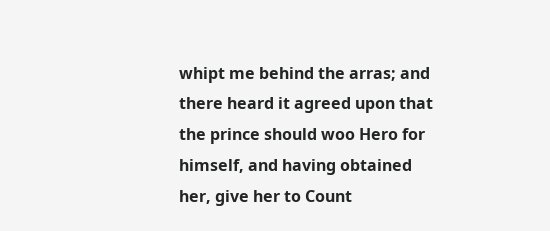whipt me behind the arras; and there heard it agreed upon that the prince should woo Hero for himself, and having obtained her, give her to Count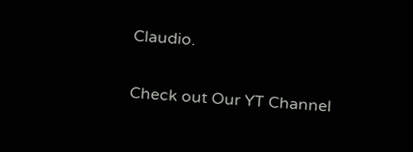Claudio.


Check out Our YT Channel